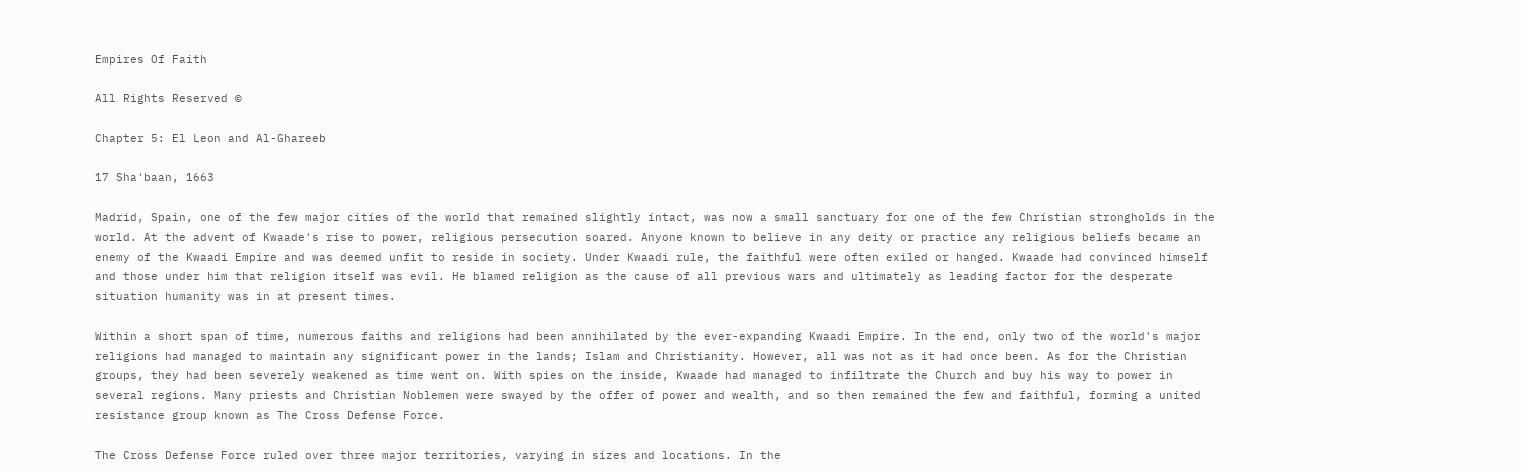Empires Of Faith

All Rights Reserved ©

Chapter 5: El Leon and Al-Ghareeb

17 Sha'baan, 1663

Madrid, Spain, one of the few major cities of the world that remained slightly intact, was now a small sanctuary for one of the few Christian strongholds in the world. At the advent of Kwaade's rise to power, religious persecution soared. Anyone known to believe in any deity or practice any religious beliefs became an enemy of the Kwaadi Empire and was deemed unfit to reside in society. Under Kwaadi rule, the faithful were often exiled or hanged. Kwaade had convinced himself and those under him that religion itself was evil. He blamed religion as the cause of all previous wars and ultimately as leading factor for the desperate situation humanity was in at present times.

Within a short span of time, numerous faiths and religions had been annihilated by the ever-expanding Kwaadi Empire. In the end, only two of the world's major religions had managed to maintain any significant power in the lands; Islam and Christianity. However, all was not as it had once been. As for the Christian groups, they had been severely weakened as time went on. With spies on the inside, Kwaade had managed to infiltrate the Church and buy his way to power in several regions. Many priests and Christian Noblemen were swayed by the offer of power and wealth, and so then remained the few and faithful, forming a united resistance group known as The Cross Defense Force.

The Cross Defense Force ruled over three major territories, varying in sizes and locations. In the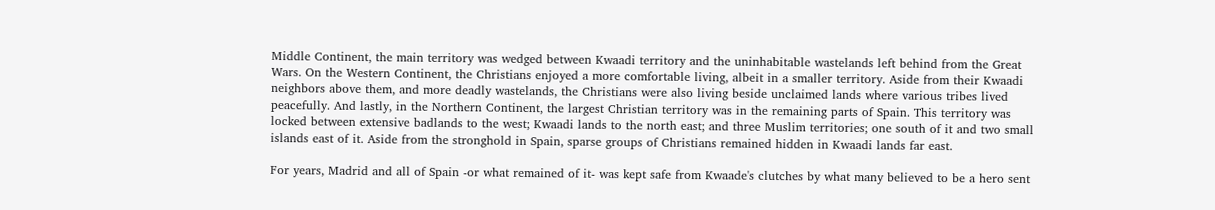Middle Continent, the main territory was wedged between Kwaadi territory and the uninhabitable wastelands left behind from the Great Wars. On the Western Continent, the Christians enjoyed a more comfortable living, albeit in a smaller territory. Aside from their Kwaadi neighbors above them, and more deadly wastelands, the Christians were also living beside unclaimed lands where various tribes lived peacefully. And lastly, in the Northern Continent, the largest Christian territory was in the remaining parts of Spain. This territory was locked between extensive badlands to the west; Kwaadi lands to the north east; and three Muslim territories; one south of it and two small islands east of it. Aside from the stronghold in Spain, sparse groups of Christians remained hidden in Kwaadi lands far east.

For years, Madrid and all of Spain -or what remained of it- was kept safe from Kwaade's clutches by what many believed to be a hero sent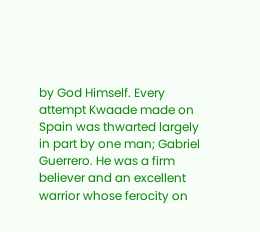by God Himself. Every attempt Kwaade made on Spain was thwarted largely in part by one man; Gabriel Guerrero. He was a firm believer and an excellent warrior whose ferocity on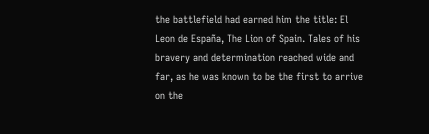the battlefield had earned him the title: El Leon de España, The Lion of Spain. Tales of his bravery and determination reached wide and far, as he was known to be the first to arrive on the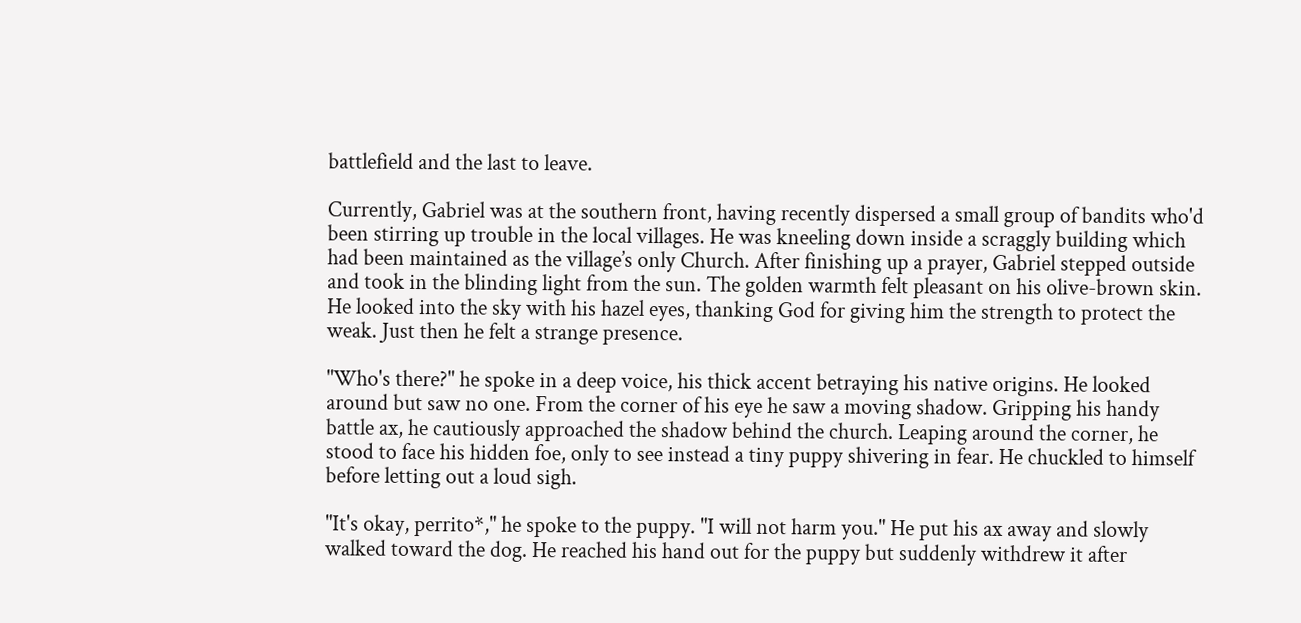battlefield and the last to leave.

Currently, Gabriel was at the southern front, having recently dispersed a small group of bandits who'd been stirring up trouble in the local villages. He was kneeling down inside a scraggly building which had been maintained as the village’s only Church. After finishing up a prayer, Gabriel stepped outside and took in the blinding light from the sun. The golden warmth felt pleasant on his olive-brown skin. He looked into the sky with his hazel eyes, thanking God for giving him the strength to protect the weak. Just then he felt a strange presence.

"Who's there?" he spoke in a deep voice, his thick accent betraying his native origins. He looked around but saw no one. From the corner of his eye he saw a moving shadow. Gripping his handy battle ax, he cautiously approached the shadow behind the church. Leaping around the corner, he stood to face his hidden foe, only to see instead a tiny puppy shivering in fear. He chuckled to himself before letting out a loud sigh.

"It's okay, perrito*," he spoke to the puppy. "I will not harm you." He put his ax away and slowly walked toward the dog. He reached his hand out for the puppy but suddenly withdrew it after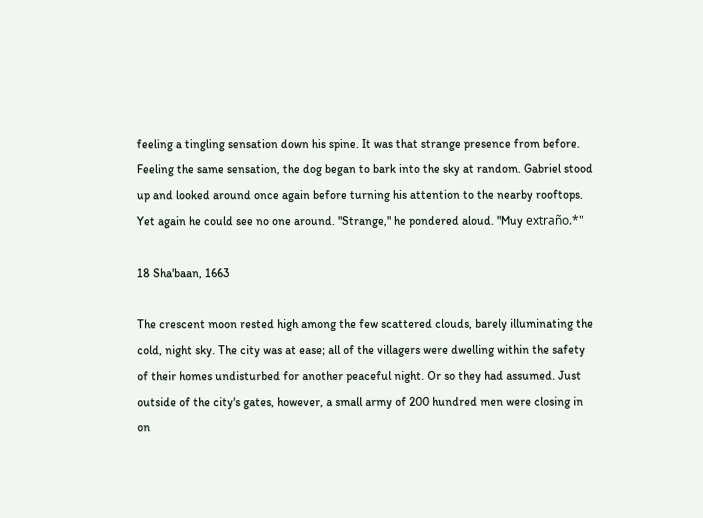feeling a tingling sensation down his spine. It was that strange presence from before. Feeling the same sensation, the dog began to bark into the sky at random. Gabriel stood up and looked around once again before turning his attention to the nearby rooftops. Yet again he could see no one around. "Strange," he pondered aloud. "Muy extraño.*"

18 Sha'baan, 1663

The crescent moon rested high among the few scattered clouds, barely illuminating the cold, night sky. The city was at ease; all of the villagers were dwelling within the safety of their homes undisturbed for another peaceful night. Or so they had assumed. Just outside of the city's gates, however, a small army of 200 hundred men were closing in on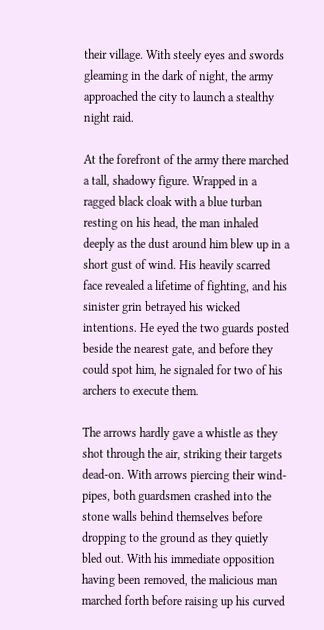their village. With steely eyes and swords gleaming in the dark of night, the army approached the city to launch a stealthy night raid.

At the forefront of the army there marched a tall, shadowy figure. Wrapped in a ragged black cloak with a blue turban resting on his head, the man inhaled deeply as the dust around him blew up in a short gust of wind. His heavily scarred face revealed a lifetime of fighting, and his sinister grin betrayed his wicked intentions. He eyed the two guards posted beside the nearest gate, and before they could spot him, he signaled for two of his archers to execute them.

The arrows hardly gave a whistle as they shot through the air, striking their targets dead-on. With arrows piercing their wind-pipes, both guardsmen crashed into the stone walls behind themselves before dropping to the ground as they quietly bled out. With his immediate opposition having been removed, the malicious man marched forth before raising up his curved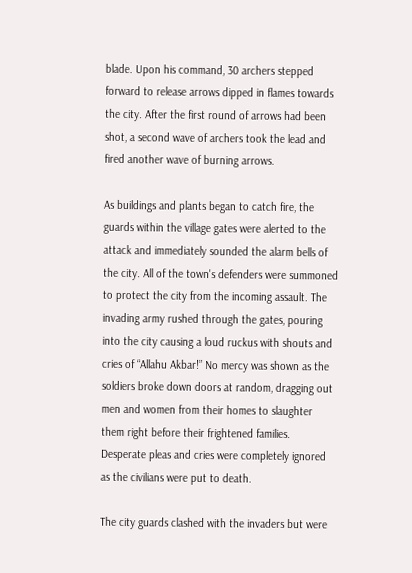blade. Upon his command, 30 archers stepped forward to release arrows dipped in flames towards the city. After the first round of arrows had been shot, a second wave of archers took the lead and fired another wave of burning arrows.

As buildings and plants began to catch fire, the guards within the village gates were alerted to the attack and immediately sounded the alarm bells of the city. All of the town's defenders were summoned to protect the city from the incoming assault. The invading army rushed through the gates, pouring into the city causing a loud ruckus with shouts and cries of “Allahu Akbar!” No mercy was shown as the soldiers broke down doors at random, dragging out men and women from their homes to slaughter them right before their frightened families. Desperate pleas and cries were completely ignored as the civilians were put to death.

The city guards clashed with the invaders but were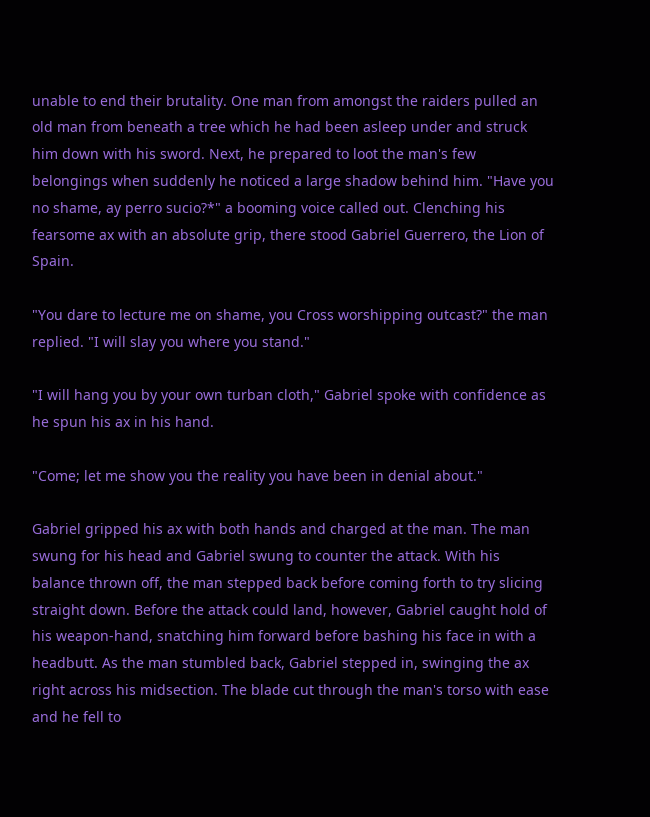unable to end their brutality. One man from amongst the raiders pulled an old man from beneath a tree which he had been asleep under and struck him down with his sword. Next, he prepared to loot the man's few belongings when suddenly he noticed a large shadow behind him. "Have you no shame, ay perro sucio?*" a booming voice called out. Clenching his fearsome ax with an absolute grip, there stood Gabriel Guerrero, the Lion of Spain.

"You dare to lecture me on shame, you Cross worshipping outcast?" the man replied. "I will slay you where you stand."

"I will hang you by your own turban cloth," Gabriel spoke with confidence as he spun his ax in his hand.

"Come; let me show you the reality you have been in denial about."

Gabriel gripped his ax with both hands and charged at the man. The man swung for his head and Gabriel swung to counter the attack. With his balance thrown off, the man stepped back before coming forth to try slicing straight down. Before the attack could land, however, Gabriel caught hold of his weapon-hand, snatching him forward before bashing his face in with a headbutt. As the man stumbled back, Gabriel stepped in, swinging the ax right across his midsection. The blade cut through the man's torso with ease and he fell to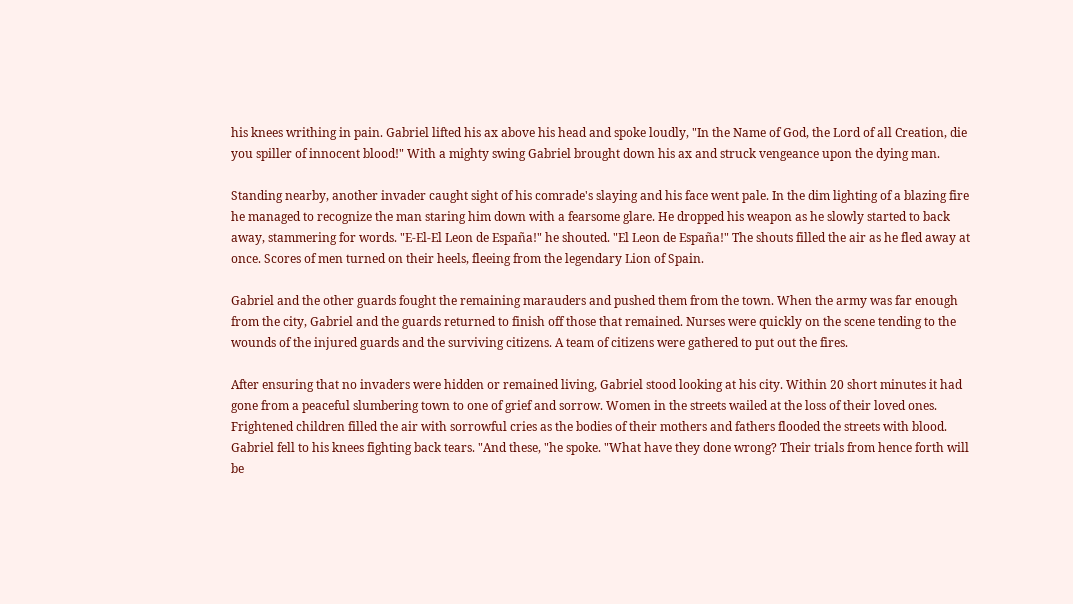his knees writhing in pain. Gabriel lifted his ax above his head and spoke loudly, "In the Name of God, the Lord of all Creation, die you spiller of innocent blood!" With a mighty swing Gabriel brought down his ax and struck vengeance upon the dying man.

Standing nearby, another invader caught sight of his comrade's slaying and his face went pale. In the dim lighting of a blazing fire he managed to recognize the man staring him down with a fearsome glare. He dropped his weapon as he slowly started to back away, stammering for words. "E-El-El Leon de España!" he shouted. "El Leon de España!" The shouts filled the air as he fled away at once. Scores of men turned on their heels, fleeing from the legendary Lion of Spain.

Gabriel and the other guards fought the remaining marauders and pushed them from the town. When the army was far enough from the city, Gabriel and the guards returned to finish off those that remained. Nurses were quickly on the scene tending to the wounds of the injured guards and the surviving citizens. A team of citizens were gathered to put out the fires.

After ensuring that no invaders were hidden or remained living, Gabriel stood looking at his city. Within 20 short minutes it had gone from a peaceful slumbering town to one of grief and sorrow. Women in the streets wailed at the loss of their loved ones. Frightened children filled the air with sorrowful cries as the bodies of their mothers and fathers flooded the streets with blood. Gabriel fell to his knees fighting back tears. "And these, "he spoke. "What have they done wrong? Their trials from hence forth will be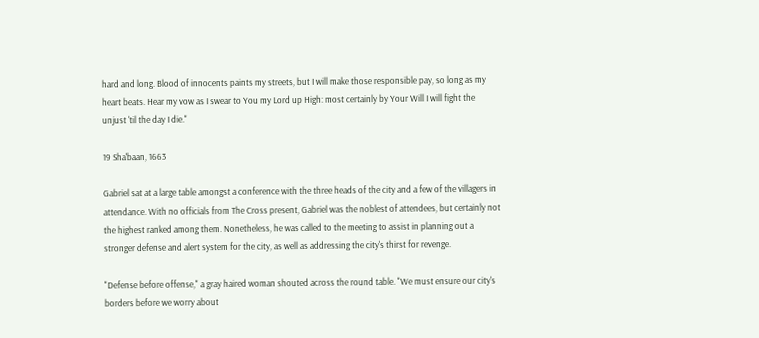hard and long. Blood of innocents paints my streets, but I will make those responsible pay, so long as my heart beats. Hear my vow as I swear to You my Lord up High: most certainly by Your Will I will fight the unjust 'til the day I die."

19 Sha'baan, 1663

Gabriel sat at a large table amongst a conference with the three heads of the city and a few of the villagers in attendance. With no officials from The Cross present, Gabriel was the noblest of attendees, but certainly not the highest ranked among them. Nonetheless, he was called to the meeting to assist in planning out a stronger defense and alert system for the city, as well as addressing the city's thirst for revenge.

"Defense before offense," a gray haired woman shouted across the round table. "We must ensure our city's borders before we worry about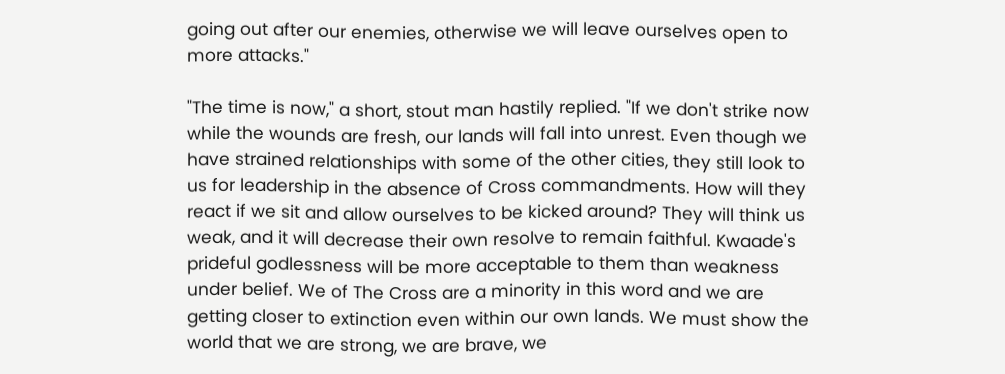going out after our enemies, otherwise we will leave ourselves open to more attacks."

"The time is now," a short, stout man hastily replied. "If we don't strike now while the wounds are fresh, our lands will fall into unrest. Even though we have strained relationships with some of the other cities, they still look to us for leadership in the absence of Cross commandments. How will they react if we sit and allow ourselves to be kicked around? They will think us weak, and it will decrease their own resolve to remain faithful. Kwaade's prideful godlessness will be more acceptable to them than weakness under belief. We of The Cross are a minority in this word and we are getting closer to extinction even within our own lands. We must show the world that we are strong, we are brave, we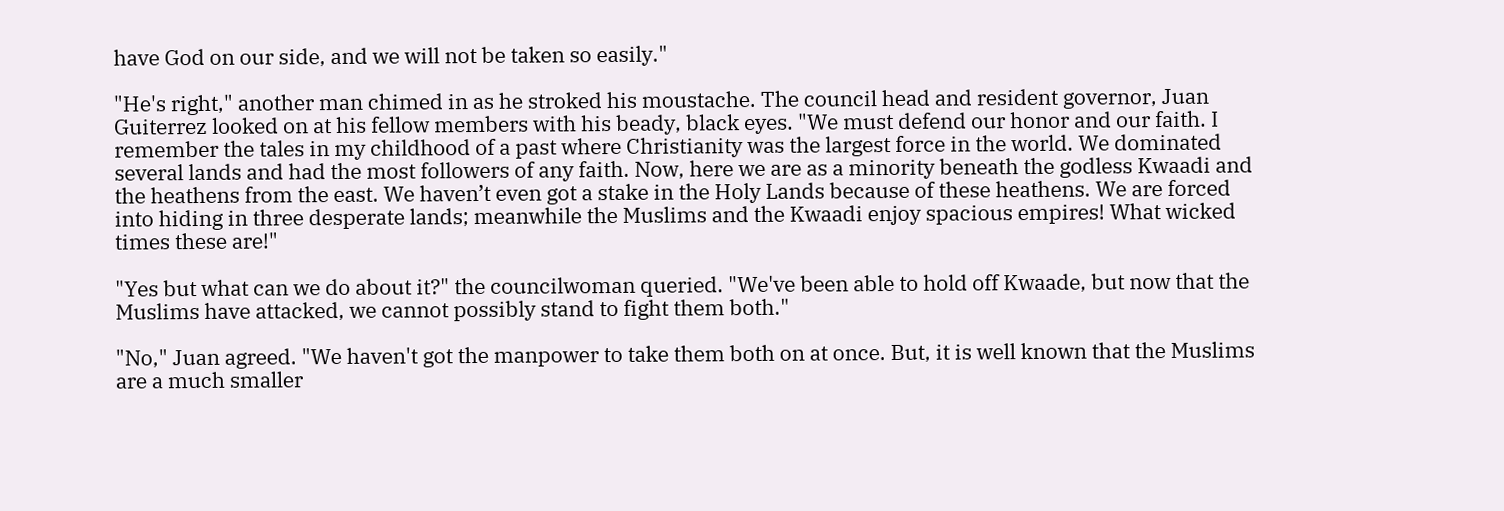have God on our side, and we will not be taken so easily."

"He's right," another man chimed in as he stroked his moustache. The council head and resident governor, Juan Guiterrez looked on at his fellow members with his beady, black eyes. "We must defend our honor and our faith. I remember the tales in my childhood of a past where Christianity was the largest force in the world. We dominated several lands and had the most followers of any faith. Now, here we are as a minority beneath the godless Kwaadi and the heathens from the east. We haven’t even got a stake in the Holy Lands because of these heathens. We are forced into hiding in three desperate lands; meanwhile the Muslims and the Kwaadi enjoy spacious empires! What wicked times these are!"

"Yes but what can we do about it?" the councilwoman queried. "We've been able to hold off Kwaade, but now that the Muslims have attacked, we cannot possibly stand to fight them both."

"No," Juan agreed. "We haven't got the manpower to take them both on at once. But, it is well known that the Muslims are a much smaller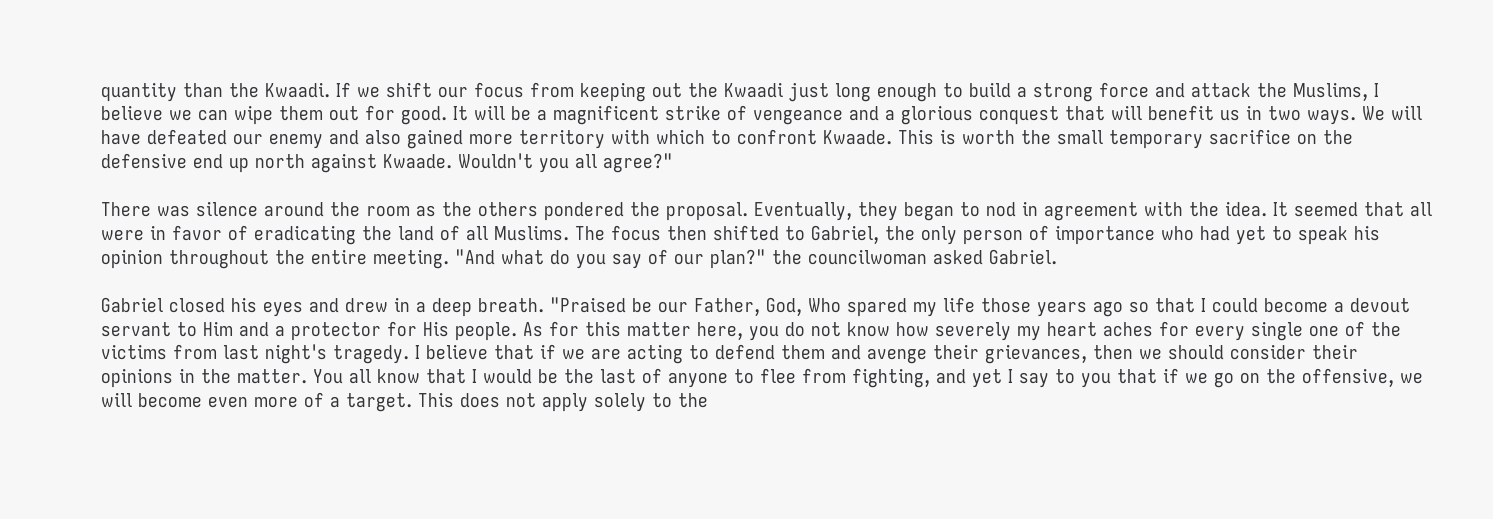quantity than the Kwaadi. If we shift our focus from keeping out the Kwaadi just long enough to build a strong force and attack the Muslims, I believe we can wipe them out for good. It will be a magnificent strike of vengeance and a glorious conquest that will benefit us in two ways. We will have defeated our enemy and also gained more territory with which to confront Kwaade. This is worth the small temporary sacrifice on the defensive end up north against Kwaade. Wouldn't you all agree?"

There was silence around the room as the others pondered the proposal. Eventually, they began to nod in agreement with the idea. It seemed that all were in favor of eradicating the land of all Muslims. The focus then shifted to Gabriel, the only person of importance who had yet to speak his opinion throughout the entire meeting. "And what do you say of our plan?" the councilwoman asked Gabriel.

Gabriel closed his eyes and drew in a deep breath. "Praised be our Father, God, Who spared my life those years ago so that I could become a devout servant to Him and a protector for His people. As for this matter here, you do not know how severely my heart aches for every single one of the victims from last night's tragedy. I believe that if we are acting to defend them and avenge their grievances, then we should consider their opinions in the matter. You all know that I would be the last of anyone to flee from fighting, and yet I say to you that if we go on the offensive, we will become even more of a target. This does not apply solely to the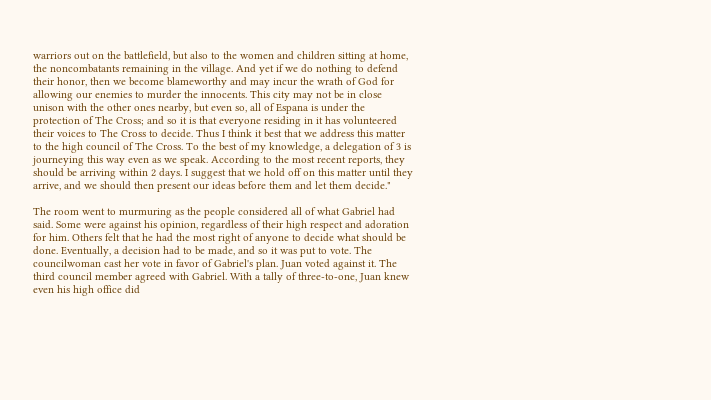warriors out on the battlefield, but also to the women and children sitting at home, the noncombatants remaining in the village. And yet if we do nothing to defend their honor, then we become blameworthy and may incur the wrath of God for allowing our enemies to murder the innocents. This city may not be in close unison with the other ones nearby, but even so, all of Espana is under the protection of The Cross; and so it is that everyone residing in it has volunteered their voices to The Cross to decide. Thus I think it best that we address this matter to the high council of The Cross. To the best of my knowledge, a delegation of 3 is journeying this way even as we speak. According to the most recent reports, they should be arriving within 2 days. I suggest that we hold off on this matter until they arrive, and we should then present our ideas before them and let them decide."

The room went to murmuring as the people considered all of what Gabriel had said. Some were against his opinion, regardless of their high respect and adoration for him. Others felt that he had the most right of anyone to decide what should be done. Eventually, a decision had to be made, and so it was put to vote. The councilwoman cast her vote in favor of Gabriel's plan. Juan voted against it. The third council member agreed with Gabriel. With a tally of three-to-one, Juan knew even his high office did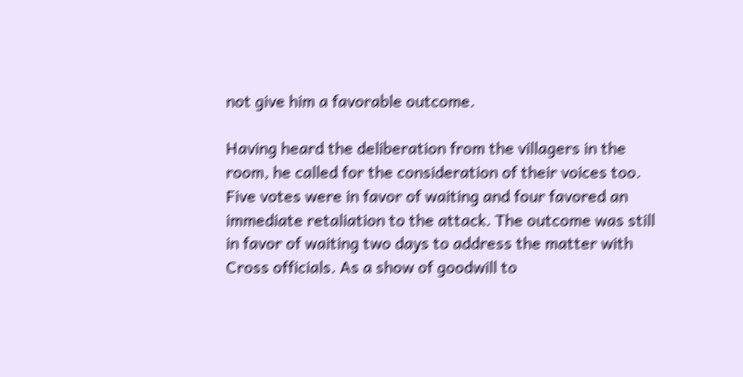not give him a favorable outcome.

Having heard the deliberation from the villagers in the room, he called for the consideration of their voices too. Five votes were in favor of waiting and four favored an immediate retaliation to the attack. The outcome was still in favor of waiting two days to address the matter with Cross officials. As a show of goodwill to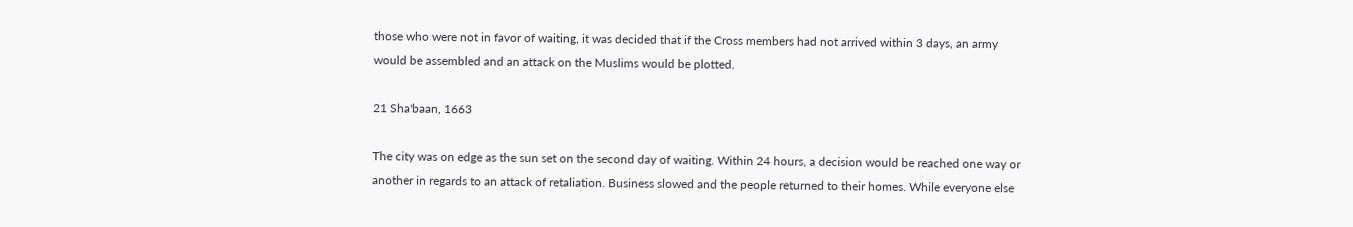those who were not in favor of waiting, it was decided that if the Cross members had not arrived within 3 days, an army would be assembled and an attack on the Muslims would be plotted.

21 Sha'baan, 1663

The city was on edge as the sun set on the second day of waiting. Within 24 hours, a decision would be reached one way or another in regards to an attack of retaliation. Business slowed and the people returned to their homes. While everyone else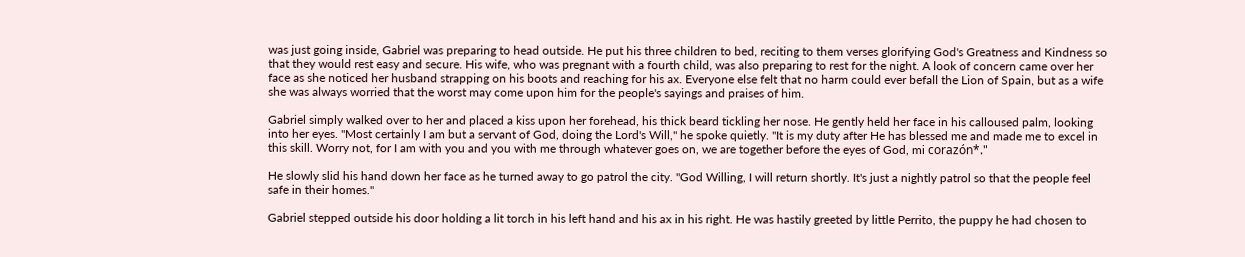was just going inside, Gabriel was preparing to head outside. He put his three children to bed, reciting to them verses glorifying God's Greatness and Kindness so that they would rest easy and secure. His wife, who was pregnant with a fourth child, was also preparing to rest for the night. A look of concern came over her face as she noticed her husband strapping on his boots and reaching for his ax. Everyone else felt that no harm could ever befall the Lion of Spain, but as a wife she was always worried that the worst may come upon him for the people's sayings and praises of him.

Gabriel simply walked over to her and placed a kiss upon her forehead, his thick beard tickling her nose. He gently held her face in his calloused palm, looking into her eyes. "Most certainly I am but a servant of God, doing the Lord's Will," he spoke quietly. "It is my duty after He has blessed me and made me to excel in this skill. Worry not, for I am with you and you with me through whatever goes on, we are together before the eyes of God, mi corazón*."

He slowly slid his hand down her face as he turned away to go patrol the city. "God Willing, I will return shortly. It's just a nightly patrol so that the people feel safe in their homes."

Gabriel stepped outside his door holding a lit torch in his left hand and his ax in his right. He was hastily greeted by little Perrito, the puppy he had chosen to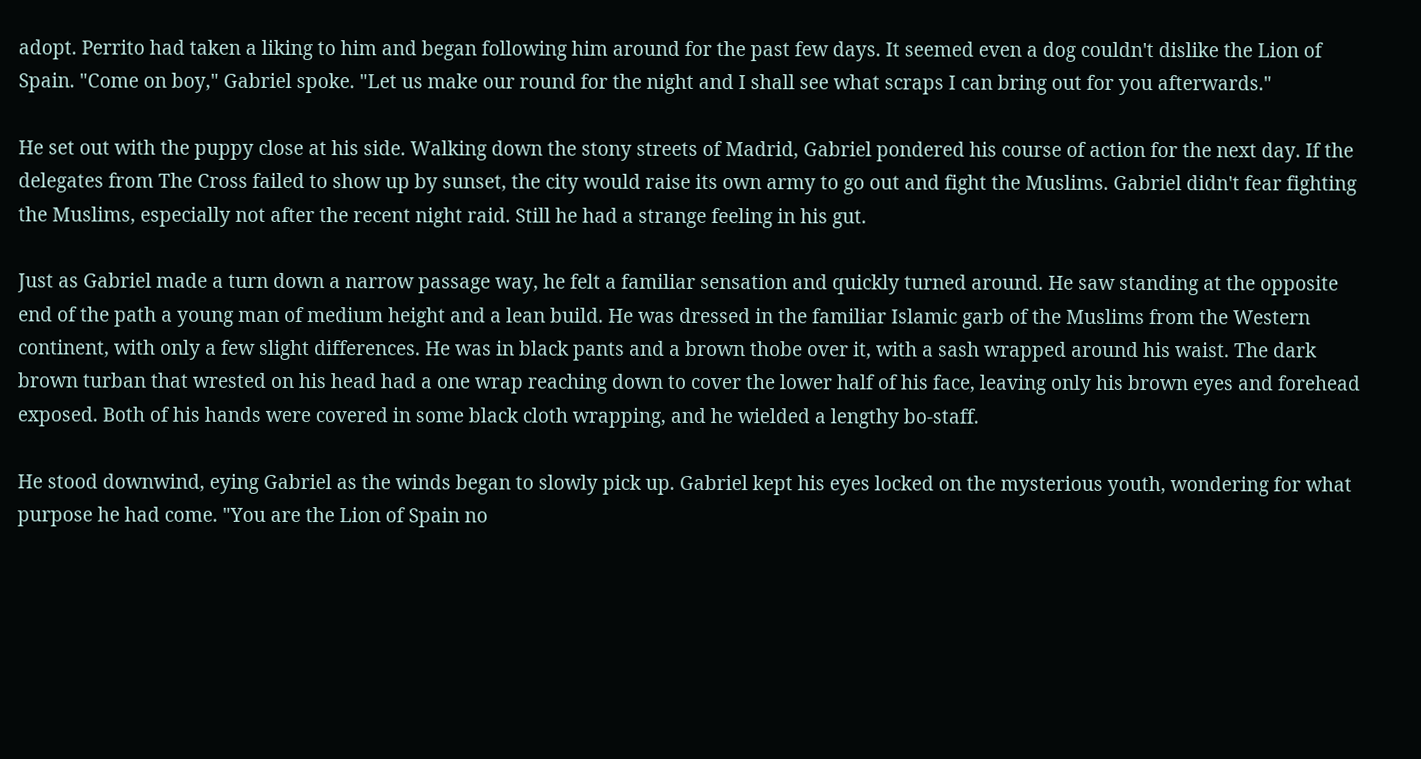adopt. Perrito had taken a liking to him and began following him around for the past few days. It seemed even a dog couldn't dislike the Lion of Spain. "Come on boy," Gabriel spoke. "Let us make our round for the night and I shall see what scraps I can bring out for you afterwards."

He set out with the puppy close at his side. Walking down the stony streets of Madrid, Gabriel pondered his course of action for the next day. If the delegates from The Cross failed to show up by sunset, the city would raise its own army to go out and fight the Muslims. Gabriel didn't fear fighting the Muslims, especially not after the recent night raid. Still he had a strange feeling in his gut.

Just as Gabriel made a turn down a narrow passage way, he felt a familiar sensation and quickly turned around. He saw standing at the opposite end of the path a young man of medium height and a lean build. He was dressed in the familiar Islamic garb of the Muslims from the Western continent, with only a few slight differences. He was in black pants and a brown thobe over it, with a sash wrapped around his waist. The dark brown turban that wrested on his head had a one wrap reaching down to cover the lower half of his face, leaving only his brown eyes and forehead exposed. Both of his hands were covered in some black cloth wrapping, and he wielded a lengthy bo-staff.

He stood downwind, eying Gabriel as the winds began to slowly pick up. Gabriel kept his eyes locked on the mysterious youth, wondering for what purpose he had come. "You are the Lion of Spain no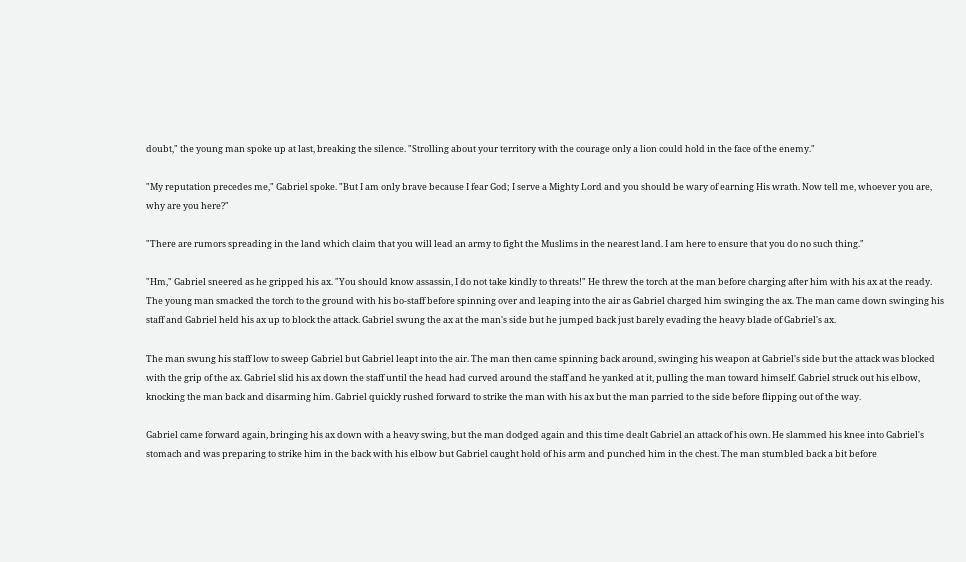doubt," the young man spoke up at last, breaking the silence. "Strolling about your territory with the courage only a lion could hold in the face of the enemy."

"My reputation precedes me," Gabriel spoke. "But I am only brave because I fear God; I serve a Mighty Lord and you should be wary of earning His wrath. Now tell me, whoever you are, why are you here?"

"There are rumors spreading in the land which claim that you will lead an army to fight the Muslims in the nearest land. I am here to ensure that you do no such thing."

"Hm," Gabriel sneered as he gripped his ax. "You should know assassin, I do not take kindly to threats!" He threw the torch at the man before charging after him with his ax at the ready. The young man smacked the torch to the ground with his bo-staff before spinning over and leaping into the air as Gabriel charged him swinging the ax. The man came down swinging his staff and Gabriel held his ax up to block the attack. Gabriel swung the ax at the man's side but he jumped back just barely evading the heavy blade of Gabriel's ax.

The man swung his staff low to sweep Gabriel but Gabriel leapt into the air. The man then came spinning back around, swinging his weapon at Gabriel's side but the attack was blocked with the grip of the ax. Gabriel slid his ax down the staff until the head had curved around the staff and he yanked at it, pulling the man toward himself. Gabriel struck out his elbow, knocking the man back and disarming him. Gabriel quickly rushed forward to strike the man with his ax but the man parried to the side before flipping out of the way.

Gabriel came forward again, bringing his ax down with a heavy swing, but the man dodged again and this time dealt Gabriel an attack of his own. He slammed his knee into Gabriel's stomach and was preparing to strike him in the back with his elbow but Gabriel caught hold of his arm and punched him in the chest. The man stumbled back a bit before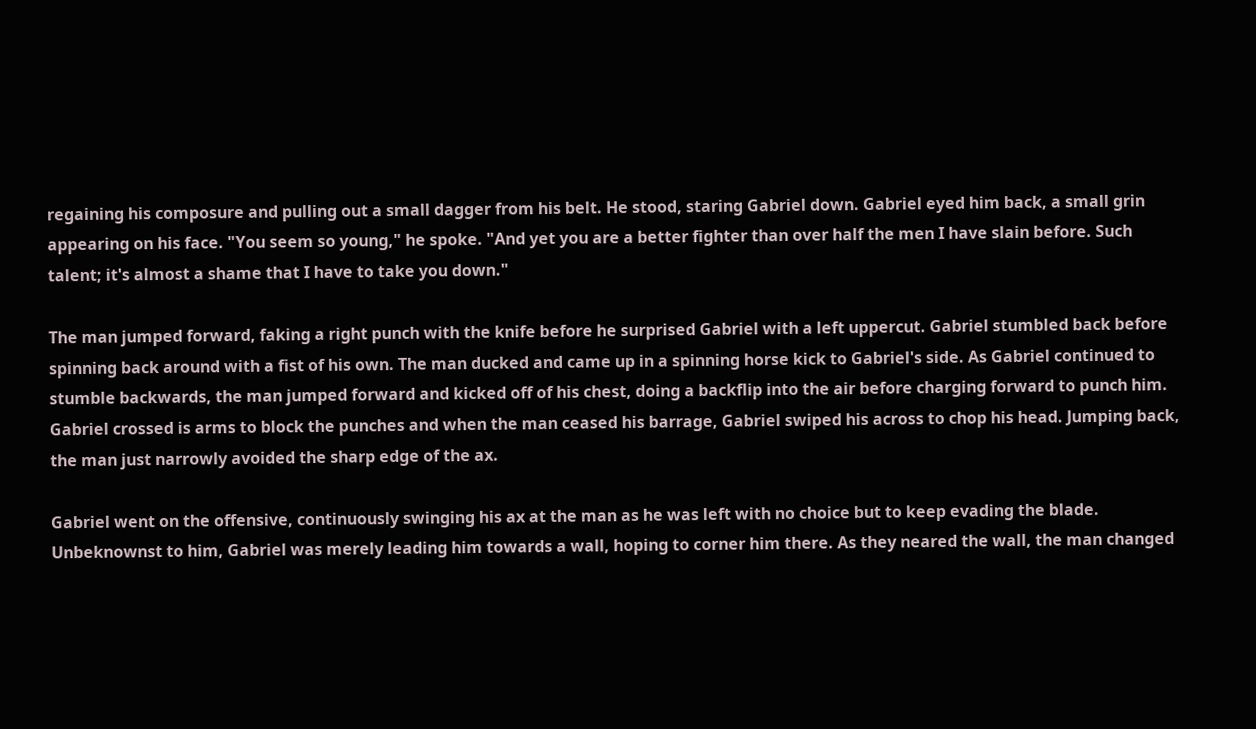regaining his composure and pulling out a small dagger from his belt. He stood, staring Gabriel down. Gabriel eyed him back, a small grin appearing on his face. "You seem so young," he spoke. "And yet you are a better fighter than over half the men I have slain before. Such talent; it's almost a shame that I have to take you down."

The man jumped forward, faking a right punch with the knife before he surprised Gabriel with a left uppercut. Gabriel stumbled back before spinning back around with a fist of his own. The man ducked and came up in a spinning horse kick to Gabriel's side. As Gabriel continued to stumble backwards, the man jumped forward and kicked off of his chest, doing a backflip into the air before charging forward to punch him. Gabriel crossed is arms to block the punches and when the man ceased his barrage, Gabriel swiped his across to chop his head. Jumping back, the man just narrowly avoided the sharp edge of the ax.

Gabriel went on the offensive, continuously swinging his ax at the man as he was left with no choice but to keep evading the blade. Unbeknownst to him, Gabriel was merely leading him towards a wall, hoping to corner him there. As they neared the wall, the man changed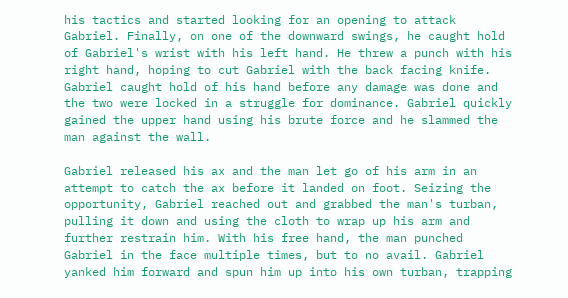his tactics and started looking for an opening to attack Gabriel. Finally, on one of the downward swings, he caught hold of Gabriel's wrist with his left hand. He threw a punch with his right hand, hoping to cut Gabriel with the back facing knife. Gabriel caught hold of his hand before any damage was done and the two were locked in a struggle for dominance. Gabriel quickly gained the upper hand using his brute force and he slammed the man against the wall.

Gabriel released his ax and the man let go of his arm in an attempt to catch the ax before it landed on foot. Seizing the opportunity, Gabriel reached out and grabbed the man's turban, pulling it down and using the cloth to wrap up his arm and further restrain him. With his free hand, the man punched Gabriel in the face multiple times, but to no avail. Gabriel yanked him forward and spun him up into his own turban, trapping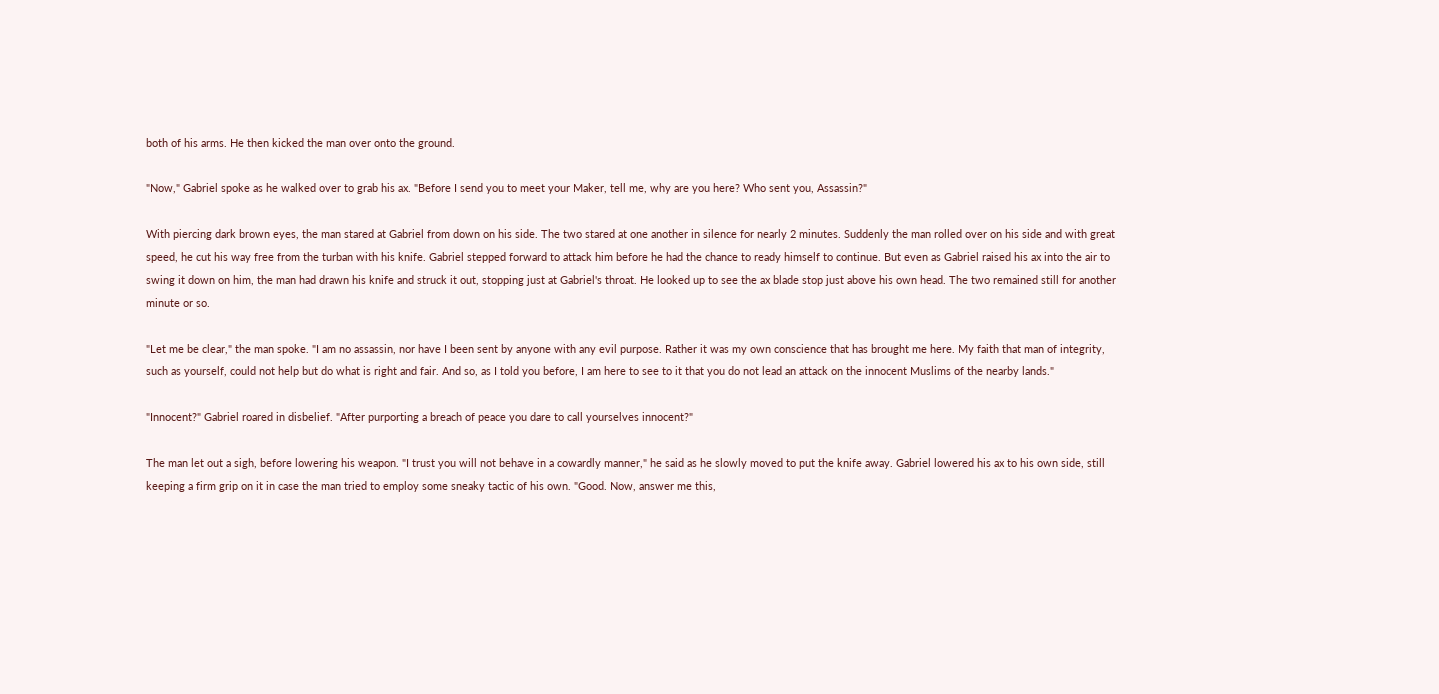both of his arms. He then kicked the man over onto the ground.

"Now," Gabriel spoke as he walked over to grab his ax. "Before I send you to meet your Maker, tell me, why are you here? Who sent you, Assassin?"

With piercing dark brown eyes, the man stared at Gabriel from down on his side. The two stared at one another in silence for nearly 2 minutes. Suddenly the man rolled over on his side and with great speed, he cut his way free from the turban with his knife. Gabriel stepped forward to attack him before he had the chance to ready himself to continue. But even as Gabriel raised his ax into the air to swing it down on him, the man had drawn his knife and struck it out, stopping just at Gabriel's throat. He looked up to see the ax blade stop just above his own head. The two remained still for another minute or so.

"Let me be clear," the man spoke. "I am no assassin, nor have I been sent by anyone with any evil purpose. Rather it was my own conscience that has brought me here. My faith that man of integrity, such as yourself, could not help but do what is right and fair. And so, as I told you before, I am here to see to it that you do not lead an attack on the innocent Muslims of the nearby lands."

"Innocent?" Gabriel roared in disbelief. "After purporting a breach of peace you dare to call yourselves innocent?"

The man let out a sigh, before lowering his weapon. "I trust you will not behave in a cowardly manner," he said as he slowly moved to put the knife away. Gabriel lowered his ax to his own side, still keeping a firm grip on it in case the man tried to employ some sneaky tactic of his own. "Good. Now, answer me this,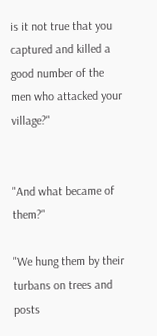is it not true that you captured and killed a good number of the men who attacked your village?"


"And what became of them?"

"We hung them by their turbans on trees and posts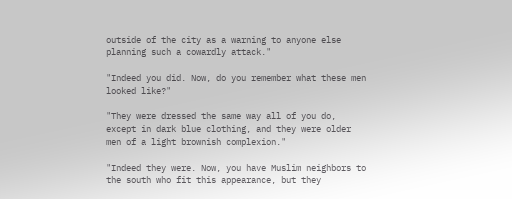outside of the city as a warning to anyone else planning such a cowardly attack."

"Indeed you did. Now, do you remember what these men looked like?"

"They were dressed the same way all of you do, except in dark blue clothing, and they were older men of a light brownish complexion."

"Indeed they were. Now, you have Muslim neighbors to the south who fit this appearance, but they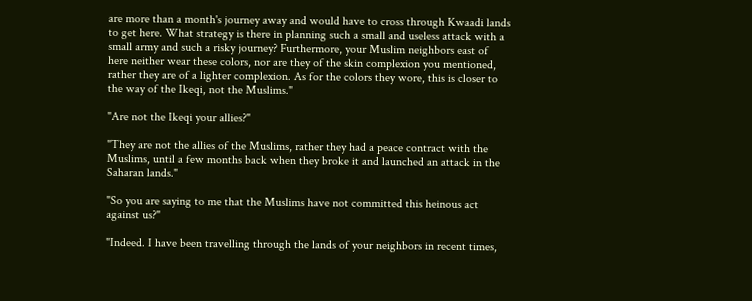are more than a month's journey away and would have to cross through Kwaadi lands to get here. What strategy is there in planning such a small and useless attack with a small army and such a risky journey? Furthermore, your Muslim neighbors east of here neither wear these colors, nor are they of the skin complexion you mentioned, rather they are of a lighter complexion. As for the colors they wore, this is closer to the way of the Ikeqi, not the Muslims."

"Are not the Ikeqi your allies?"

"They are not the allies of the Muslims, rather they had a peace contract with the Muslims, until a few months back when they broke it and launched an attack in the Saharan lands."

"So you are saying to me that the Muslims have not committed this heinous act against us?"

"Indeed. I have been travelling through the lands of your neighbors in recent times,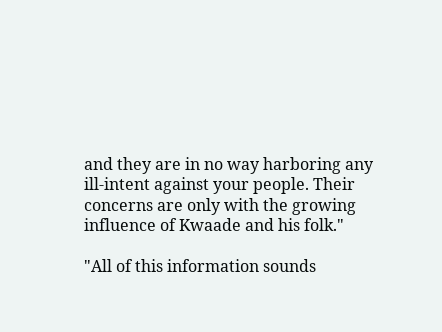and they are in no way harboring any ill-intent against your people. Their concerns are only with the growing influence of Kwaade and his folk."

"All of this information sounds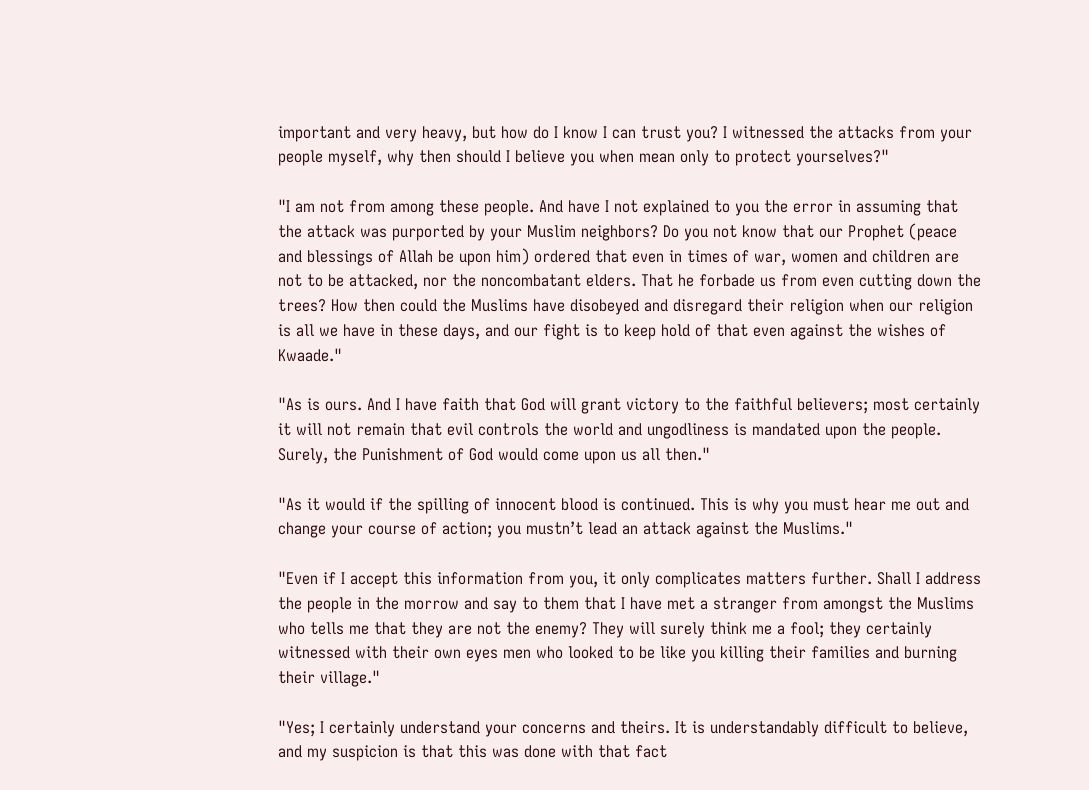important and very heavy, but how do I know I can trust you? I witnessed the attacks from your people myself, why then should I believe you when mean only to protect yourselves?"

"I am not from among these people. And have I not explained to you the error in assuming that the attack was purported by your Muslim neighbors? Do you not know that our Prophet (peace and blessings of Allah be upon him) ordered that even in times of war, women and children are not to be attacked, nor the noncombatant elders. That he forbade us from even cutting down the trees? How then could the Muslims have disobeyed and disregard their religion when our religion is all we have in these days, and our fight is to keep hold of that even against the wishes of Kwaade."

"As is ours. And I have faith that God will grant victory to the faithful believers; most certainly it will not remain that evil controls the world and ungodliness is mandated upon the people. Surely, the Punishment of God would come upon us all then."

"As it would if the spilling of innocent blood is continued. This is why you must hear me out and change your course of action; you mustn’t lead an attack against the Muslims."

"Even if I accept this information from you, it only complicates matters further. Shall I address the people in the morrow and say to them that I have met a stranger from amongst the Muslims who tells me that they are not the enemy? They will surely think me a fool; they certainly witnessed with their own eyes men who looked to be like you killing their families and burning their village."

"Yes; I certainly understand your concerns and theirs. It is understandably difficult to believe, and my suspicion is that this was done with that fact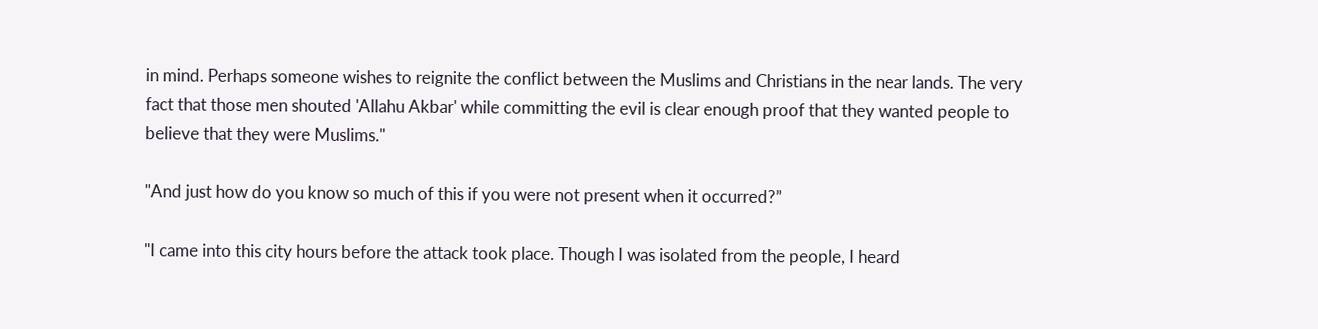in mind. Perhaps someone wishes to reignite the conflict between the Muslims and Christians in the near lands. The very fact that those men shouted 'Allahu Akbar' while committing the evil is clear enough proof that they wanted people to believe that they were Muslims."

"And just how do you know so much of this if you were not present when it occurred?”

"I came into this city hours before the attack took place. Though I was isolated from the people, I heard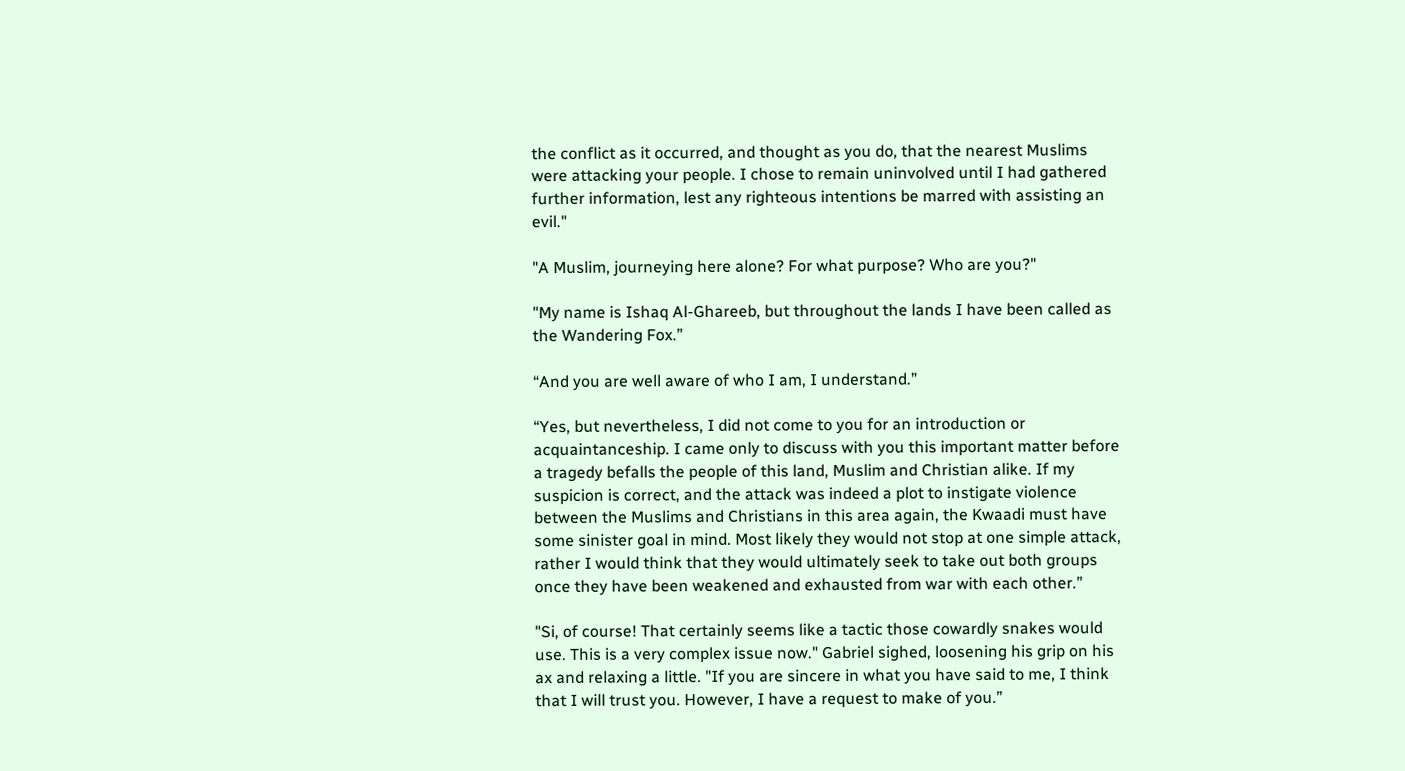the conflict as it occurred, and thought as you do, that the nearest Muslims were attacking your people. I chose to remain uninvolved until I had gathered further information, lest any righteous intentions be marred with assisting an evil."

"A Muslim, journeying here alone? For what purpose? Who are you?"

"My name is Ishaq Al-Ghareeb, but throughout the lands I have been called as the Wandering Fox.”

“And you are well aware of who I am, I understand.”

“Yes, but nevertheless, I did not come to you for an introduction or acquaintanceship. I came only to discuss with you this important matter before a tragedy befalls the people of this land, Muslim and Christian alike. If my suspicion is correct, and the attack was indeed a plot to instigate violence between the Muslims and Christians in this area again, the Kwaadi must have some sinister goal in mind. Most likely they would not stop at one simple attack, rather I would think that they would ultimately seek to take out both groups once they have been weakened and exhausted from war with each other.”

"Si, of course! That certainly seems like a tactic those cowardly snakes would use. This is a very complex issue now." Gabriel sighed, loosening his grip on his ax and relaxing a little. "If you are sincere in what you have said to me, I think that I will trust you. However, I have a request to make of you.”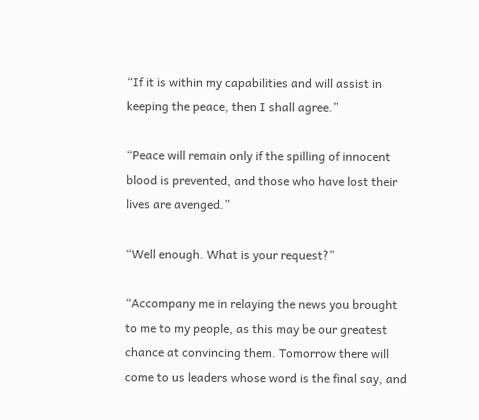“If it is within my capabilities and will assist in keeping the peace, then I shall agree.”

“Peace will remain only if the spilling of innocent blood is prevented, and those who have lost their lives are avenged.”

“Well enough. What is your request?”

“Accompany me in relaying the news you brought to me to my people, as this may be our greatest chance at convincing them. Tomorrow there will come to us leaders whose word is the final say, and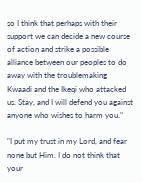so I think that perhaps with their support we can decide a new course of action and strike a possible alliance between our peoples to do away with the troublemaking Kwaadi and the Ikeqi who attacked us. Stay, and I will defend you against anyone who wishes to harm you."

"I put my trust in my Lord, and fear none but Him. I do not think that your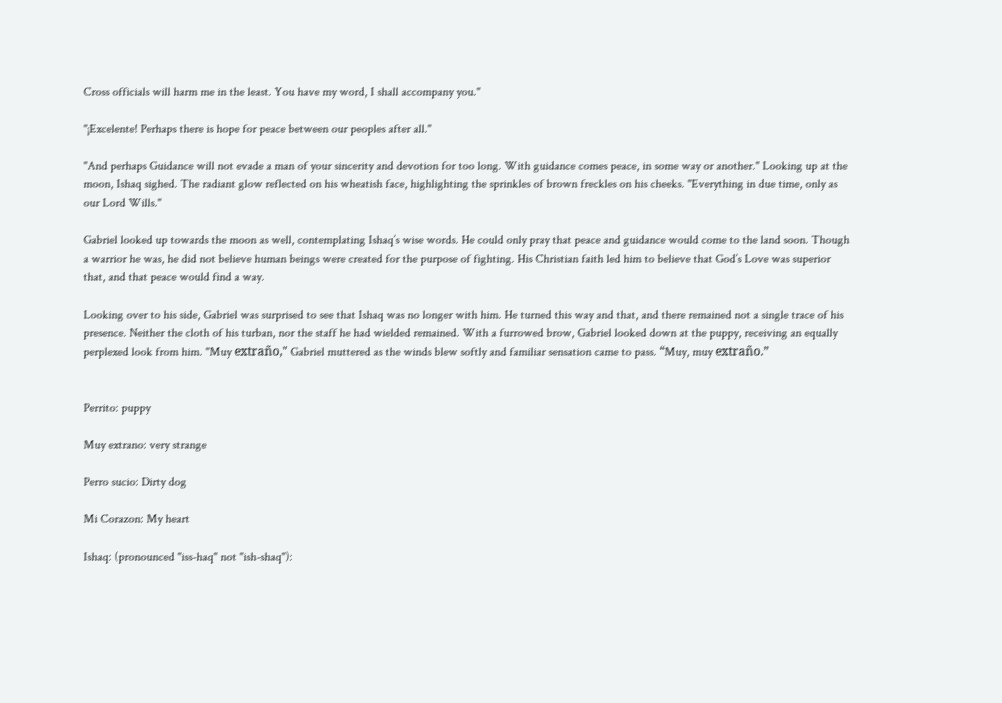Cross officials will harm me in the least. You have my word, I shall accompany you."

"¡Excelente! Perhaps there is hope for peace between our peoples after all."

"And perhaps Guidance will not evade a man of your sincerity and devotion for too long. With guidance comes peace, in some way or another." Looking up at the moon, Ishaq sighed. The radiant glow reflected on his wheatish face, highlighting the sprinkles of brown freckles on his cheeks. "Everything in due time, only as our Lord Wills."

Gabriel looked up towards the moon as well, contemplating Ishaq’s wise words. He could only pray that peace and guidance would come to the land soon. Though a warrior he was, he did not believe human beings were created for the purpose of fighting. His Christian faith led him to believe that God’s Love was superior that, and that peace would find a way.

Looking over to his side, Gabriel was surprised to see that Ishaq was no longer with him. He turned this way and that, and there remained not a single trace of his presence. Neither the cloth of his turban, nor the staff he had wielded remained. With a furrowed brow, Gabriel looked down at the puppy, receiving an equally perplexed look from him. "Muy extraño," Gabriel muttered as the winds blew softly and familiar sensation came to pass. “Muy, muy extraño.”


Perrito: puppy

Muy extrano: very strange

Perro sucio: Dirty dog

Mi Corazon: My heart

Ishaq: (pronounced "iss-haq" not "ish-shaq"):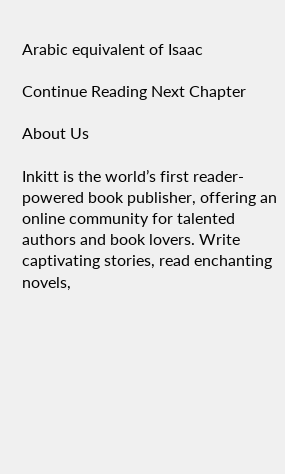Arabic equivalent of Isaac

Continue Reading Next Chapter

About Us

Inkitt is the world’s first reader-powered book publisher, offering an online community for talented authors and book lovers. Write captivating stories, read enchanting novels,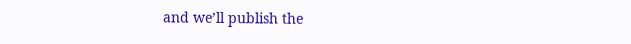and we’ll publish the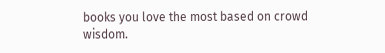books you love the most based on crowd wisdom.